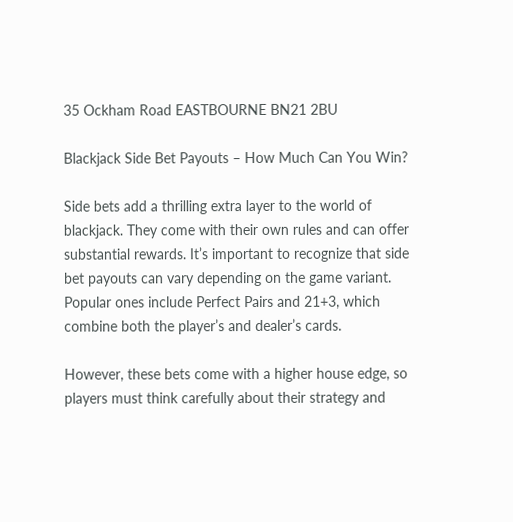35 Ockham Road EASTBOURNE BN21 2BU

Blackjack Side Bet Payouts – How Much Can You Win?

Side bets add a thrilling extra layer to the world of blackjack. They come with their own rules and can offer substantial rewards. It’s important to recognize that side bet payouts can vary depending on the game variant. Popular ones include Perfect Pairs and 21+3, which combine both the player’s and dealer’s cards.

However, these bets come with a higher house edge, so players must think carefully about their strategy and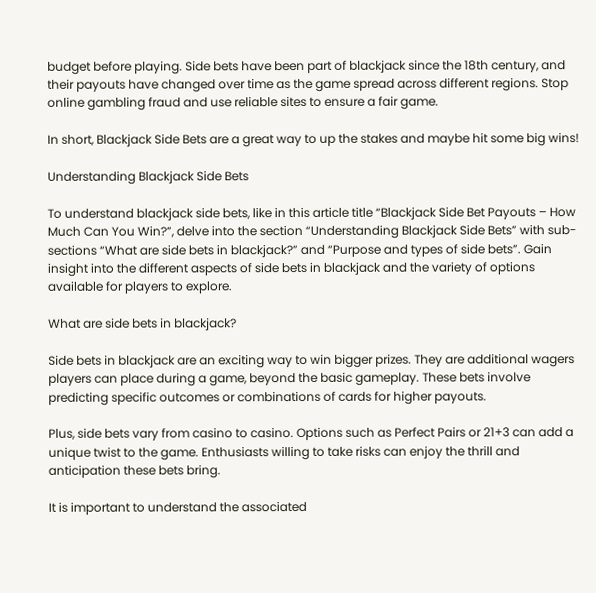budget before playing. Side bets have been part of blackjack since the 18th century, and their payouts have changed over time as the game spread across different regions. Stop online gambling fraud and use reliable sites to ensure a fair game.

In short, Blackjack Side Bets are a great way to up the stakes and maybe hit some big wins!

Understanding Blackjack Side Bets

To understand blackjack side bets, like in this article title “Blackjack Side Bet Payouts – How Much Can You Win?”, delve into the section “Understanding Blackjack Side Bets” with sub-sections “What are side bets in blackjack?” and “Purpose and types of side bets”. Gain insight into the different aspects of side bets in blackjack and the variety of options available for players to explore.

What are side bets in blackjack?

Side bets in blackjack are an exciting way to win bigger prizes. They are additional wagers players can place during a game, beyond the basic gameplay. These bets involve predicting specific outcomes or combinations of cards for higher payouts.

Plus, side bets vary from casino to casino. Options such as Perfect Pairs or 21+3 can add a unique twist to the game. Enthusiasts willing to take risks can enjoy the thrill and anticipation these bets bring.

It is important to understand the associated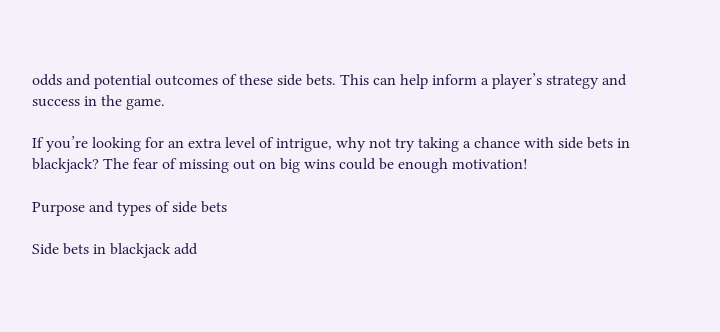odds and potential outcomes of these side bets. This can help inform a player’s strategy and success in the game.

If you’re looking for an extra level of intrigue, why not try taking a chance with side bets in blackjack? The fear of missing out on big wins could be enough motivation!

Purpose and types of side bets

Side bets in blackjack add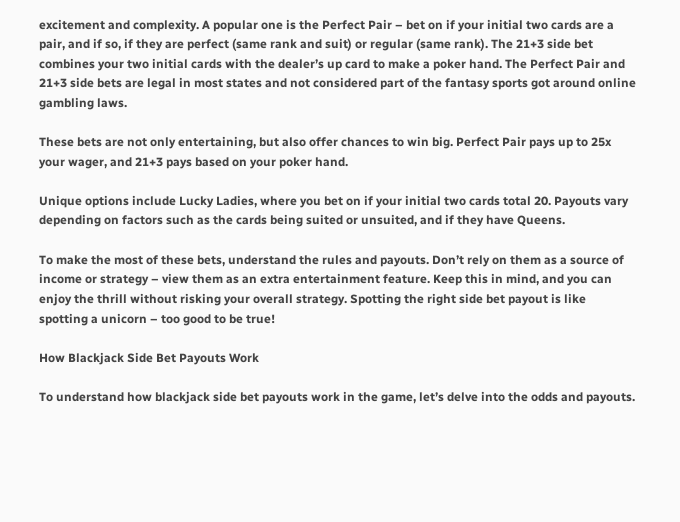excitement and complexity. A popular one is the Perfect Pair – bet on if your initial two cards are a pair, and if so, if they are perfect (same rank and suit) or regular (same rank). The 21+3 side bet combines your two initial cards with the dealer’s up card to make a poker hand. The Perfect Pair and 21+3 side bets are legal in most states and not considered part of the fantasy sports got around online gambling laws.

These bets are not only entertaining, but also offer chances to win big. Perfect Pair pays up to 25x your wager, and 21+3 pays based on your poker hand.

Unique options include Lucky Ladies, where you bet on if your initial two cards total 20. Payouts vary depending on factors such as the cards being suited or unsuited, and if they have Queens.

To make the most of these bets, understand the rules and payouts. Don’t rely on them as a source of income or strategy – view them as an extra entertainment feature. Keep this in mind, and you can enjoy the thrill without risking your overall strategy. Spotting the right side bet payout is like spotting a unicorn – too good to be true!

How Blackjack Side Bet Payouts Work

To understand how blackjack side bet payouts work in the game, let’s delve into the odds and payouts.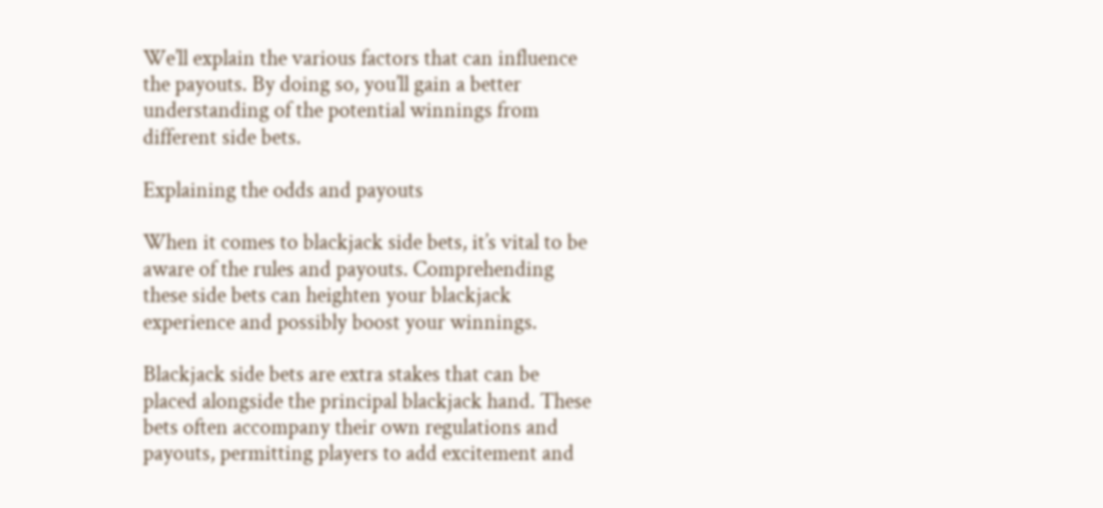We’ll explain the various factors that can influence the payouts. By doing so, you’ll gain a better understanding of the potential winnings from different side bets.

Explaining the odds and payouts

When it comes to blackjack side bets, it’s vital to be aware of the rules and payouts. Comprehending these side bets can heighten your blackjack experience and possibly boost your winnings.

Blackjack side bets are extra stakes that can be placed alongside the principal blackjack hand. These bets often accompany their own regulations and payouts, permitting players to add excitement and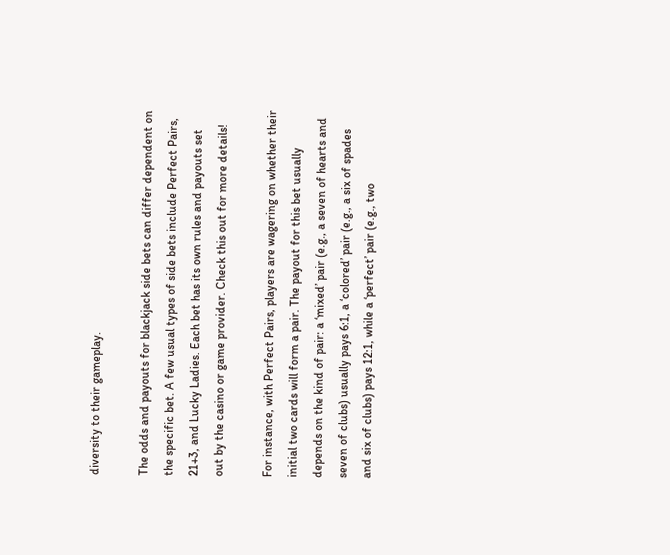diversity to their gameplay.

The odds and payouts for blackjack side bets can differ dependent on the specific bet. A few usual types of side bets include Perfect Pairs, 21+3, and Lucky Ladies. Each bet has its own rules and payouts set out by the casino or game provider. Check this out for more details!

For instance, with Perfect Pairs, players are wagering on whether their initial two cards will form a pair. The payout for this bet usually depends on the kind of pair: a ‘mixed’ pair (e.g., a seven of hearts and seven of clubs) usually pays 6:1, a ‘colored’ pair (e.g., a six of spades and six of clubs) pays 12:1, while a ‘perfect’ pair (e.g., two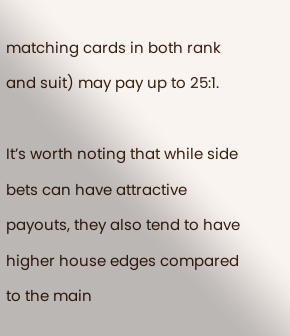matching cards in both rank and suit) may pay up to 25:1.

It’s worth noting that while side bets can have attractive payouts, they also tend to have higher house edges compared to the main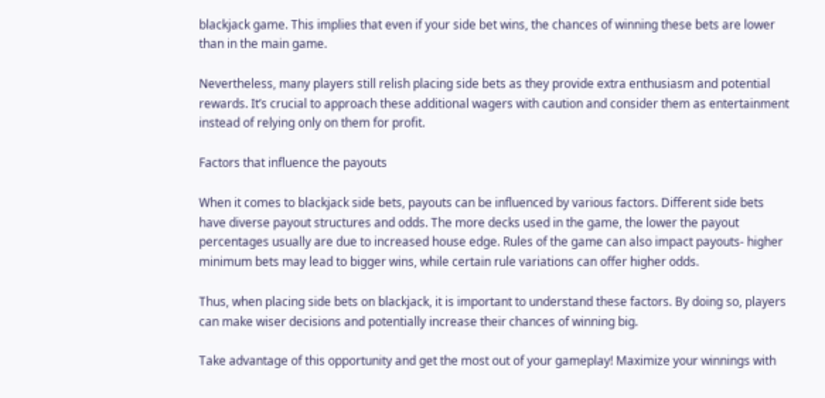blackjack game. This implies that even if your side bet wins, the chances of winning these bets are lower than in the main game.

Nevertheless, many players still relish placing side bets as they provide extra enthusiasm and potential rewards. It’s crucial to approach these additional wagers with caution and consider them as entertainment instead of relying only on them for profit.

Factors that influence the payouts

When it comes to blackjack side bets, payouts can be influenced by various factors. Different side bets have diverse payout structures and odds. The more decks used in the game, the lower the payout percentages usually are due to increased house edge. Rules of the game can also impact payouts- higher minimum bets may lead to bigger wins, while certain rule variations can offer higher odds.

Thus, when placing side bets on blackjack, it is important to understand these factors. By doing so, players can make wiser decisions and potentially increase their chances of winning big.

Take advantage of this opportunity and get the most out of your gameplay! Maximize your winnings with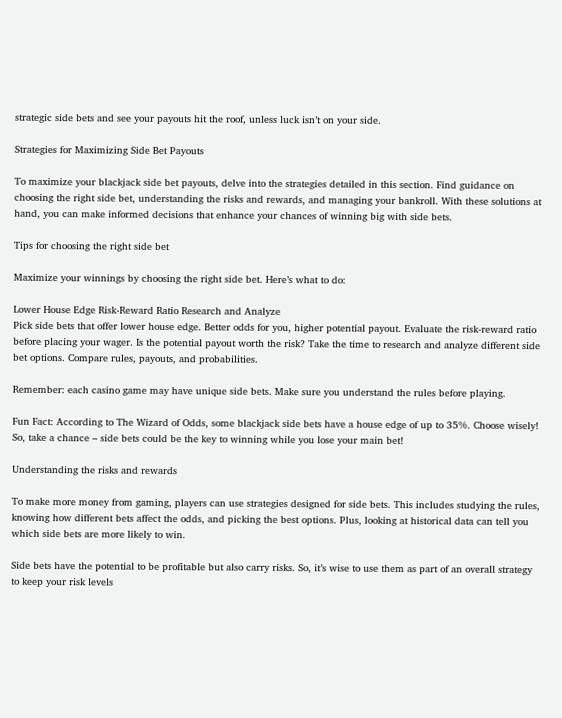strategic side bets and see your payouts hit the roof, unless luck isn’t on your side.

Strategies for Maximizing Side Bet Payouts

To maximize your blackjack side bet payouts, delve into the strategies detailed in this section. Find guidance on choosing the right side bet, understanding the risks and rewards, and managing your bankroll. With these solutions at hand, you can make informed decisions that enhance your chances of winning big with side bets.

Tips for choosing the right side bet

Maximize your winnings by choosing the right side bet. Here’s what to do:

Lower House Edge Risk-Reward Ratio Research and Analyze
Pick side bets that offer lower house edge. Better odds for you, higher potential payout. Evaluate the risk-reward ratio before placing your wager. Is the potential payout worth the risk? Take the time to research and analyze different side bet options. Compare rules, payouts, and probabilities.

Remember: each casino game may have unique side bets. Make sure you understand the rules before playing.

Fun Fact: According to The Wizard of Odds, some blackjack side bets have a house edge of up to 35%. Choose wisely! So, take a chance – side bets could be the key to winning while you lose your main bet!

Understanding the risks and rewards

To make more money from gaming, players can use strategies designed for side bets. This includes studying the rules, knowing how different bets affect the odds, and picking the best options. Plus, looking at historical data can tell you which side bets are more likely to win.

Side bets have the potential to be profitable but also carry risks. So, it’s wise to use them as part of an overall strategy to keep your risk levels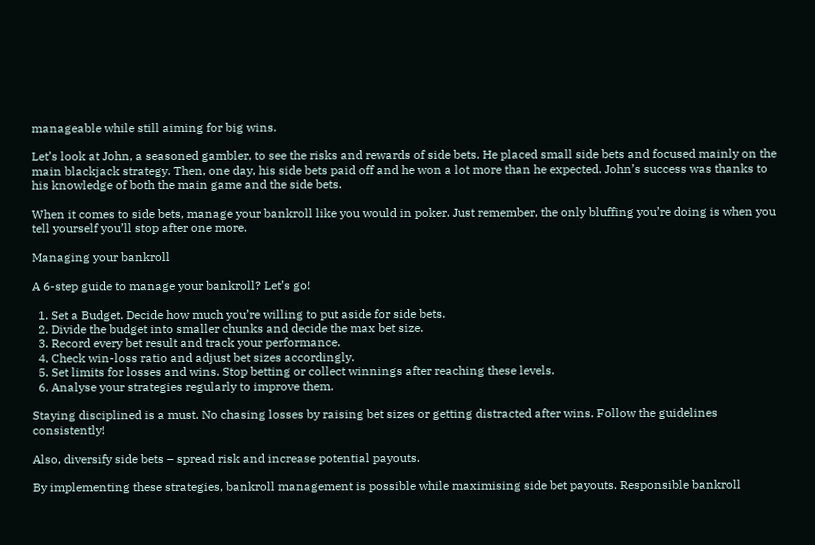manageable while still aiming for big wins.

Let’s look at John, a seasoned gambler, to see the risks and rewards of side bets. He placed small side bets and focused mainly on the main blackjack strategy. Then, one day, his side bets paid off and he won a lot more than he expected. John’s success was thanks to his knowledge of both the main game and the side bets.

When it comes to side bets, manage your bankroll like you would in poker. Just remember, the only bluffing you’re doing is when you tell yourself you’ll stop after one more.

Managing your bankroll

A 6-step guide to manage your bankroll? Let’s go!

  1. Set a Budget. Decide how much you’re willing to put aside for side bets.
  2. Divide the budget into smaller chunks and decide the max bet size.
  3. Record every bet result and track your performance.
  4. Check win-loss ratio and adjust bet sizes accordingly.
  5. Set limits for losses and wins. Stop betting or collect winnings after reaching these levels.
  6. Analyse your strategies regularly to improve them.

Staying disciplined is a must. No chasing losses by raising bet sizes or getting distracted after wins. Follow the guidelines consistently!

Also, diversify side bets – spread risk and increase potential payouts.

By implementing these strategies, bankroll management is possible while maximising side bet payouts. Responsible bankroll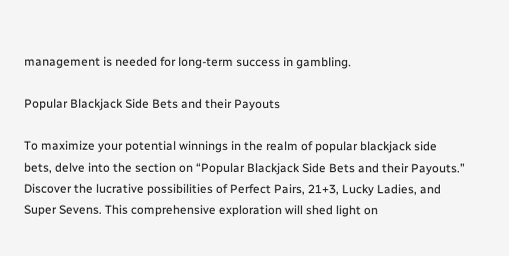management is needed for long-term success in gambling.

Popular Blackjack Side Bets and their Payouts

To maximize your potential winnings in the realm of popular blackjack side bets, delve into the section on “Popular Blackjack Side Bets and their Payouts.” Discover the lucrative possibilities of Perfect Pairs, 21+3, Lucky Ladies, and Super Sevens. This comprehensive exploration will shed light on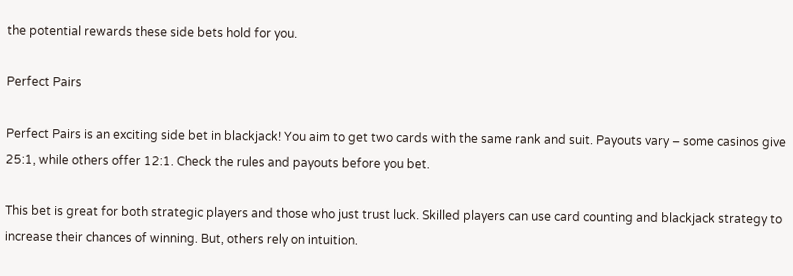the potential rewards these side bets hold for you.

Perfect Pairs

Perfect Pairs is an exciting side bet in blackjack! You aim to get two cards with the same rank and suit. Payouts vary – some casinos give 25:1, while others offer 12:1. Check the rules and payouts before you bet.

This bet is great for both strategic players and those who just trust luck. Skilled players can use card counting and blackjack strategy to increase their chances of winning. But, others rely on intuition.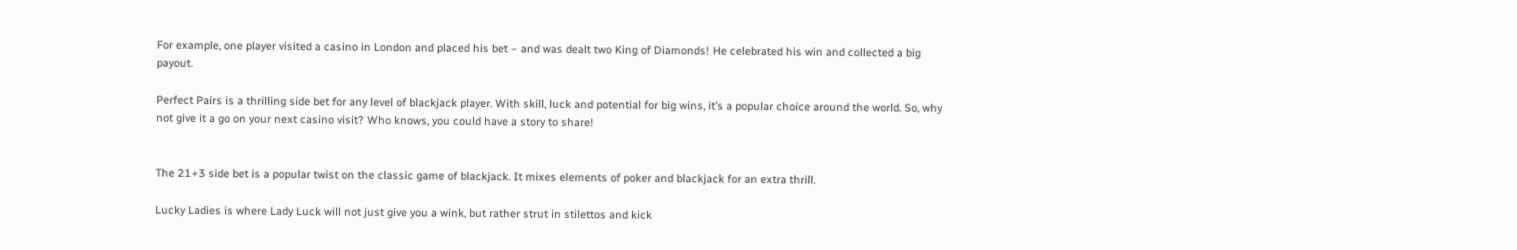For example, one player visited a casino in London and placed his bet – and was dealt two King of Diamonds! He celebrated his win and collected a big payout.

Perfect Pairs is a thrilling side bet for any level of blackjack player. With skill, luck and potential for big wins, it’s a popular choice around the world. So, why not give it a go on your next casino visit? Who knows, you could have a story to share!


The 21+3 side bet is a popular twist on the classic game of blackjack. It mixes elements of poker and blackjack for an extra thrill.

Lucky Ladies is where Lady Luck will not just give you a wink, but rather strut in stilettos and kick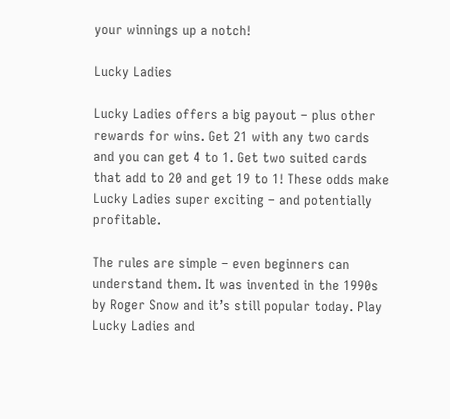your winnings up a notch!

Lucky Ladies

Lucky Ladies offers a big payout – plus other rewards for wins. Get 21 with any two cards and you can get 4 to 1. Get two suited cards that add to 20 and get 19 to 1! These odds make Lucky Ladies super exciting – and potentially profitable.

The rules are simple – even beginners can understand them. It was invented in the 1990s by Roger Snow and it’s still popular today. Play Lucky Ladies and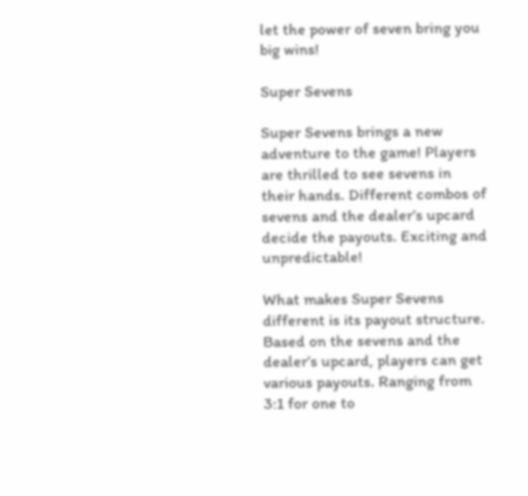let the power of seven bring you big wins!

Super Sevens

Super Sevens brings a new adventure to the game! Players are thrilled to see sevens in their hands. Different combos of sevens and the dealer’s upcard decide the payouts. Exciting and unpredictable!

What makes Super Sevens different is its payout structure. Based on the sevens and the dealer’s upcard, players can get various payouts. Ranging from 3:1 for one to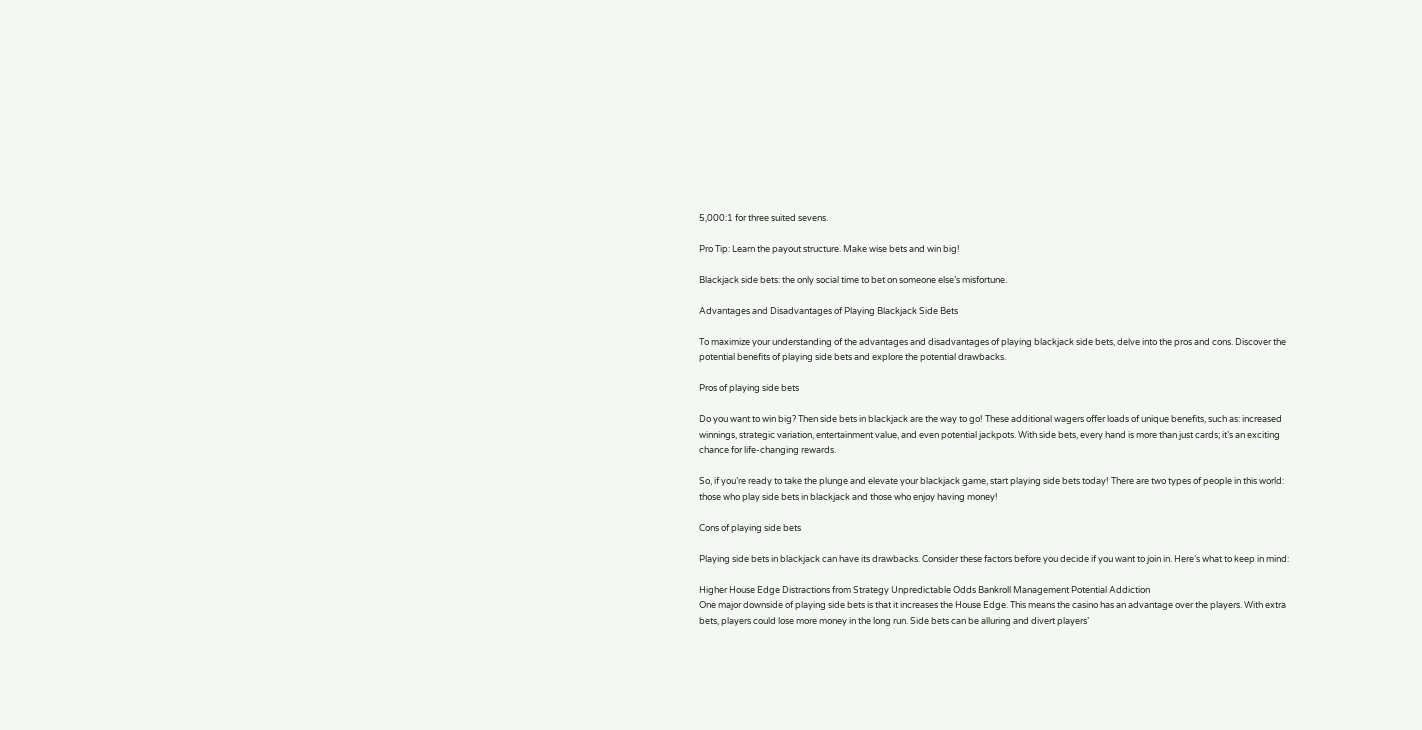5,000:1 for three suited sevens.

Pro Tip: Learn the payout structure. Make wise bets and win big!

Blackjack side bets: the only social time to bet on someone else’s misfortune.

Advantages and Disadvantages of Playing Blackjack Side Bets

To maximize your understanding of the advantages and disadvantages of playing blackjack side bets, delve into the pros and cons. Discover the potential benefits of playing side bets and explore the potential drawbacks.

Pros of playing side bets

Do you want to win big? Then side bets in blackjack are the way to go! These additional wagers offer loads of unique benefits, such as: increased winnings, strategic variation, entertainment value, and even potential jackpots. With side bets, every hand is more than just cards; it’s an exciting chance for life-changing rewards.

So, if you’re ready to take the plunge and elevate your blackjack game, start playing side bets today! There are two types of people in this world: those who play side bets in blackjack and those who enjoy having money!

Cons of playing side bets

Playing side bets in blackjack can have its drawbacks. Consider these factors before you decide if you want to join in. Here’s what to keep in mind:

Higher House Edge Distractions from Strategy Unpredictable Odds Bankroll Management Potential Addiction
One major downside of playing side bets is that it increases the House Edge. This means the casino has an advantage over the players. With extra bets, players could lose more money in the long run. Side bets can be alluring and divert players’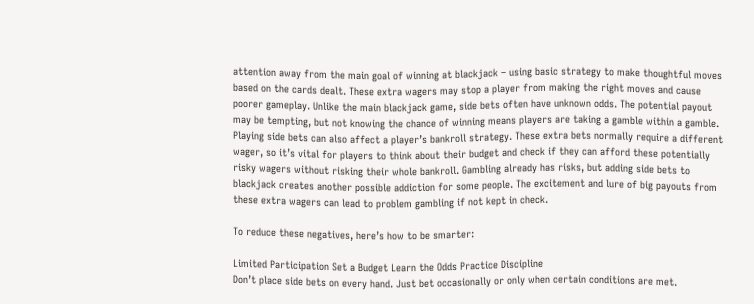attention away from the main goal of winning at blackjack – using basic strategy to make thoughtful moves based on the cards dealt. These extra wagers may stop a player from making the right moves and cause poorer gameplay. Unlike the main blackjack game, side bets often have unknown odds. The potential payout may be tempting, but not knowing the chance of winning means players are taking a gamble within a gamble. Playing side bets can also affect a player’s bankroll strategy. These extra bets normally require a different wager, so it’s vital for players to think about their budget and check if they can afford these potentially risky wagers without risking their whole bankroll. Gambling already has risks, but adding side bets to blackjack creates another possible addiction for some people. The excitement and lure of big payouts from these extra wagers can lead to problem gambling if not kept in check.

To reduce these negatives, here’s how to be smarter:

Limited Participation Set a Budget Learn the Odds Practice Discipline
Don’t place side bets on every hand. Just bet occasionally or only when certain conditions are met.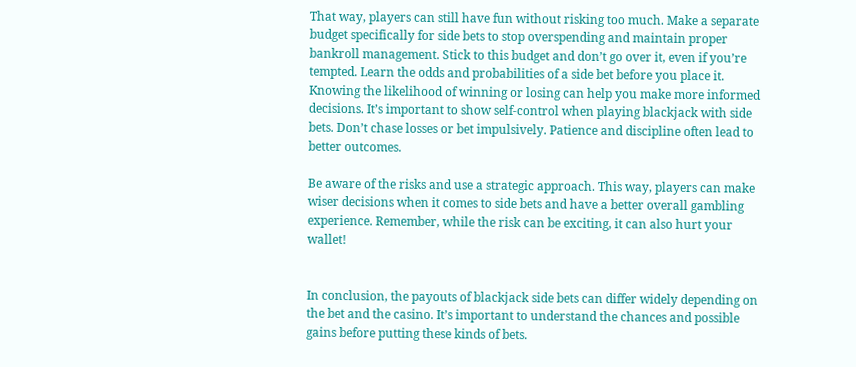That way, players can still have fun without risking too much. Make a separate budget specifically for side bets to stop overspending and maintain proper bankroll management. Stick to this budget and don’t go over it, even if you’re tempted. Learn the odds and probabilities of a side bet before you place it. Knowing the likelihood of winning or losing can help you make more informed decisions. It’s important to show self-control when playing blackjack with side bets. Don’t chase losses or bet impulsively. Patience and discipline often lead to better outcomes.

Be aware of the risks and use a strategic approach. This way, players can make wiser decisions when it comes to side bets and have a better overall gambling experience. Remember, while the risk can be exciting, it can also hurt your wallet!


In conclusion, the payouts of blackjack side bets can differ widely depending on the bet and the casino. It’s important to understand the chances and possible gains before putting these kinds of bets.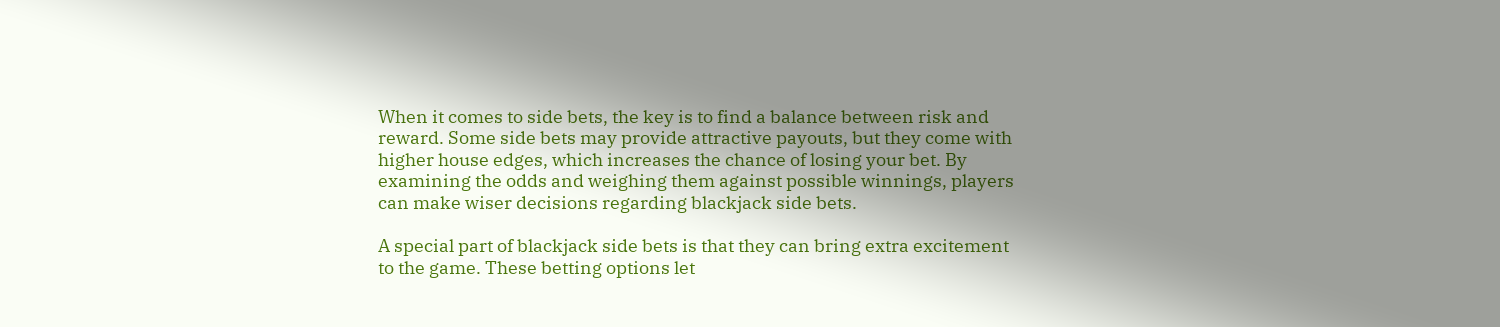When it comes to side bets, the key is to find a balance between risk and reward. Some side bets may provide attractive payouts, but they come with higher house edges, which increases the chance of losing your bet. By examining the odds and weighing them against possible winnings, players can make wiser decisions regarding blackjack side bets.

A special part of blackjack side bets is that they can bring extra excitement to the game. These betting options let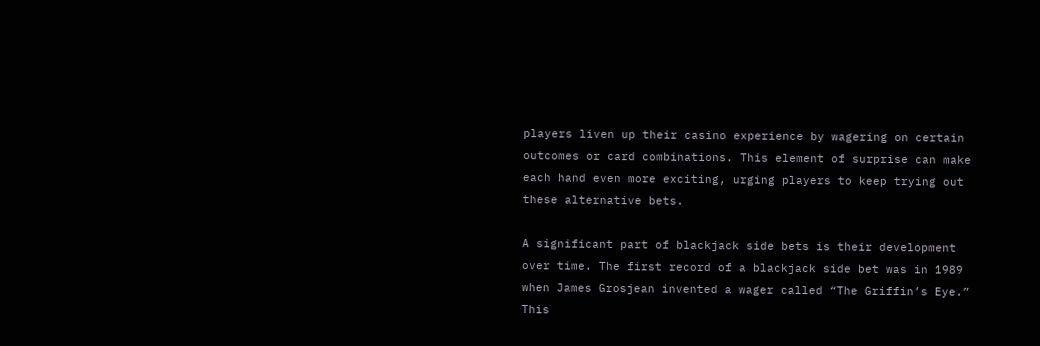players liven up their casino experience by wagering on certain outcomes or card combinations. This element of surprise can make each hand even more exciting, urging players to keep trying out these alternative bets.

A significant part of blackjack side bets is their development over time. The first record of a blackjack side bet was in 1989 when James Grosjean invented a wager called “The Griffin’s Eye.” This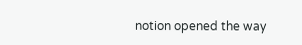notion opened the way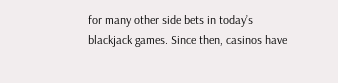for many other side bets in today’s blackjack games. Since then, casinos have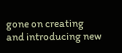gone on creating and introducing new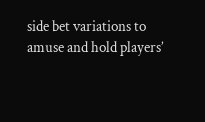side bet variations to amuse and hold players’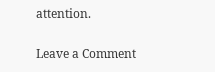attention.

Leave a Comment